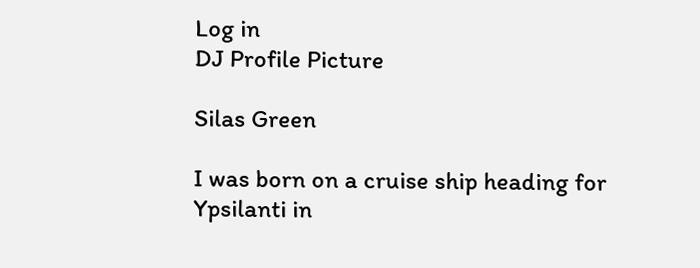Log in
DJ Profile Picture

Silas Green

I was born on a cruise ship heading for Ypsilanti in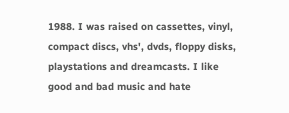1988. I was raised on cassettes, vinyl, compact discs, vhs', dvds, floppy disks, playstations and dreamcasts. I like good and bad music and hate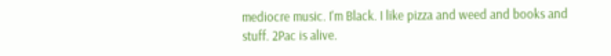mediocre music. I'm Black. I like pizza and weed and books and stuff. 2Pac is alive.